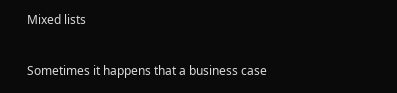Mixed lists

Sometimes it happens that a business case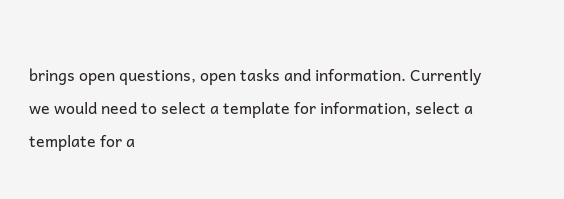brings open questions, open tasks and information. Currently we would need to select a template for information, select a template for a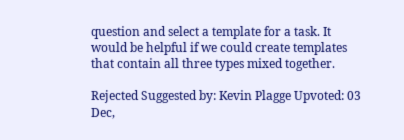question and select a template for a task. It would be helpful if we could create templates that contain all three types mixed together.

Rejected Suggested by: Kevin Plagge Upvoted: 03 Dec,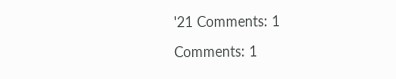'21 Comments: 1

Comments: 1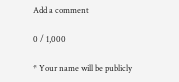Add a comment

0 / 1,000

* Your name will be publicly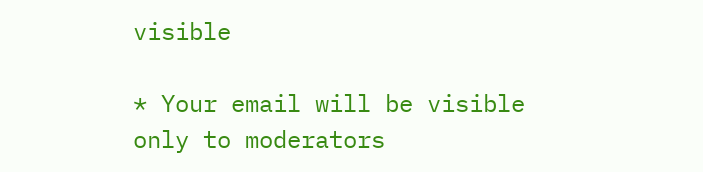visible

* Your email will be visible only to moderators